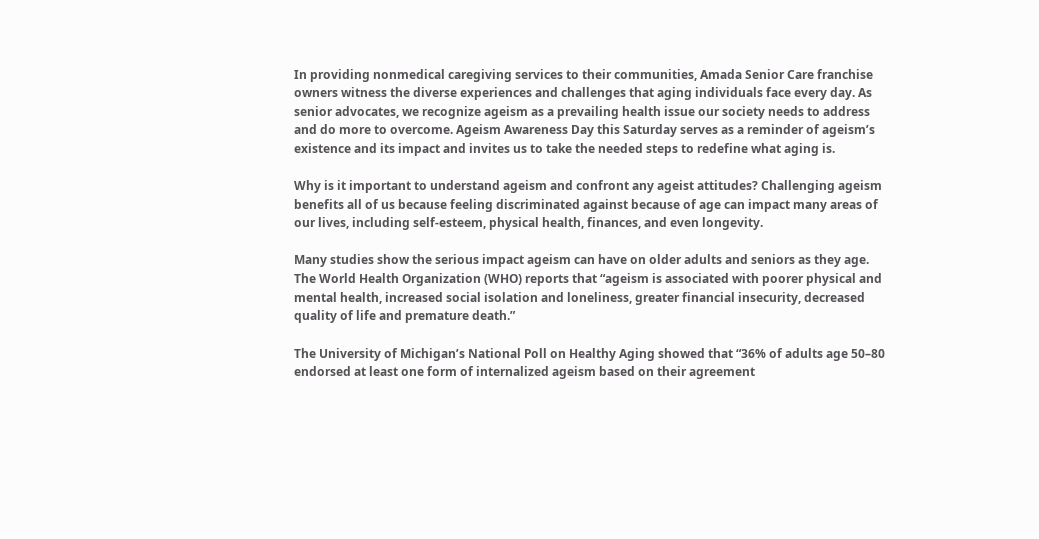In providing nonmedical caregiving services to their communities, Amada Senior Care franchise owners witness the diverse experiences and challenges that aging individuals face every day. As senior advocates, we recognize ageism as a prevailing health issue our society needs to address and do more to overcome. Ageism Awareness Day this Saturday serves as a reminder of ageism’s existence and its impact and invites us to take the needed steps to redefine what aging is.

Why is it important to understand ageism and confront any ageist attitudes? Challenging ageism benefits all of us because feeling discriminated against because of age can impact many areas of our lives, including self-esteem, physical health, finances, and even longevity.

Many studies show the serious impact ageism can have on older adults and seniors as they age. The World Health Organization (WHO) reports that “ageism is associated with poorer physical and mental health, increased social isolation and loneliness, greater financial insecurity, decreased quality of life and premature death.”

The University of Michigan’s National Poll on Healthy Aging showed that “36% of adults age 50–80 endorsed at least one form of internalized ageism based on their agreement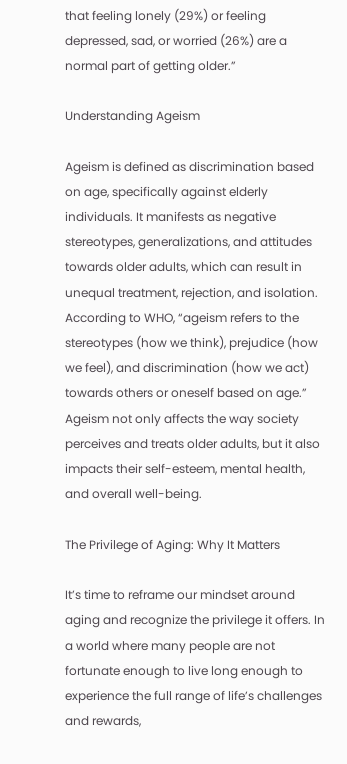that feeling lonely (29%) or feeling depressed, sad, or worried (26%) are a normal part of getting older.”

Understanding Ageism

Ageism is defined as discrimination based on age, specifically against elderly individuals. It manifests as negative stereotypes, generalizations, and attitudes towards older adults, which can result in unequal treatment, rejection, and isolation. According to WHO, “ageism refers to the stereotypes (how we think), prejudice (how we feel), and discrimination (how we act) towards others or oneself based on age.” Ageism not only affects the way society perceives and treats older adults, but it also impacts their self-esteem, mental health, and overall well-being.

The Privilege of Aging: Why It Matters

It’s time to reframe our mindset around aging and recognize the privilege it offers. In a world where many people are not fortunate enough to live long enough to experience the full range of life’s challenges and rewards,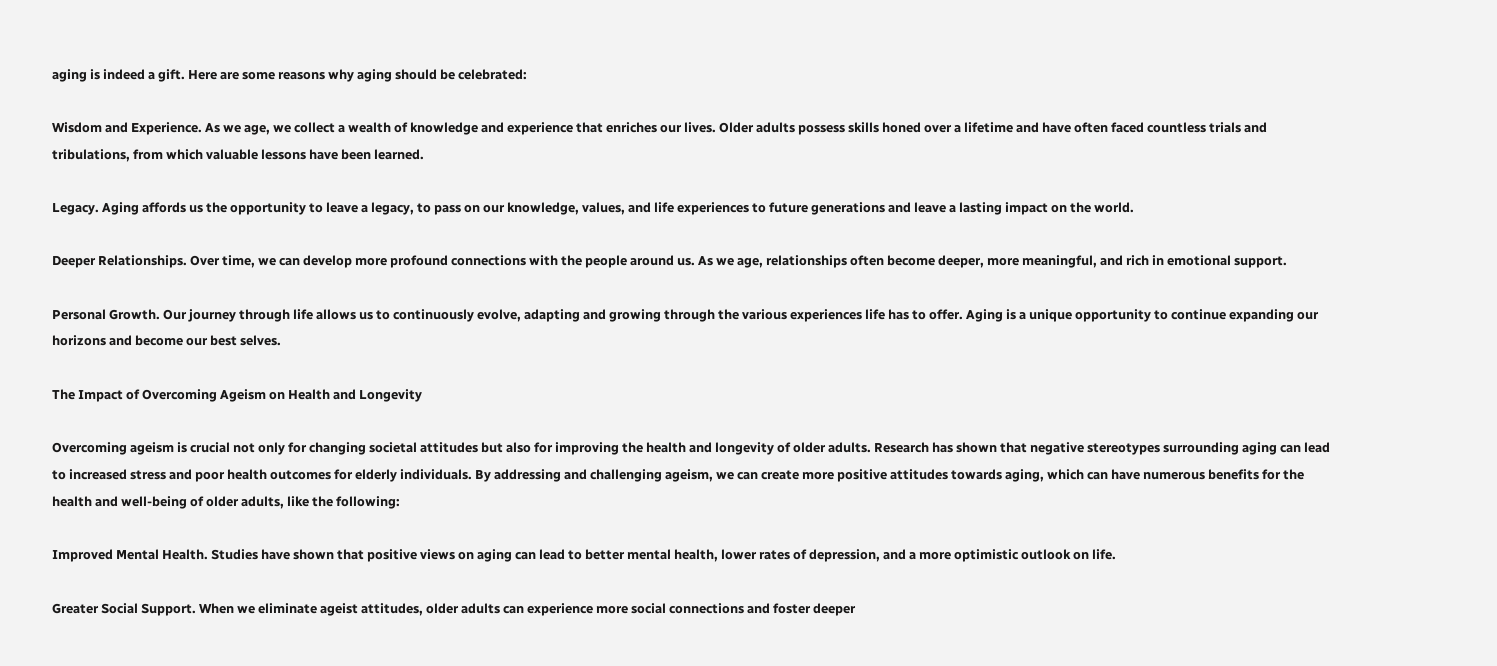aging is indeed a gift. Here are some reasons why aging should be celebrated:

Wisdom and Experience. As we age, we collect a wealth of knowledge and experience that enriches our lives. Older adults possess skills honed over a lifetime and have often faced countless trials and tribulations, from which valuable lessons have been learned.

Legacy. Aging affords us the opportunity to leave a legacy, to pass on our knowledge, values, and life experiences to future generations and leave a lasting impact on the world.

Deeper Relationships. Over time, we can develop more profound connections with the people around us. As we age, relationships often become deeper, more meaningful, and rich in emotional support.

Personal Growth. Our journey through life allows us to continuously evolve, adapting and growing through the various experiences life has to offer. Aging is a unique opportunity to continue expanding our horizons and become our best selves.

The Impact of Overcoming Ageism on Health and Longevity

Overcoming ageism is crucial not only for changing societal attitudes but also for improving the health and longevity of older adults. Research has shown that negative stereotypes surrounding aging can lead to increased stress and poor health outcomes for elderly individuals. By addressing and challenging ageism, we can create more positive attitudes towards aging, which can have numerous benefits for the health and well-being of older adults, like the following:

Improved Mental Health. Studies have shown that positive views on aging can lead to better mental health, lower rates of depression, and a more optimistic outlook on life.

Greater Social Support. When we eliminate ageist attitudes, older adults can experience more social connections and foster deeper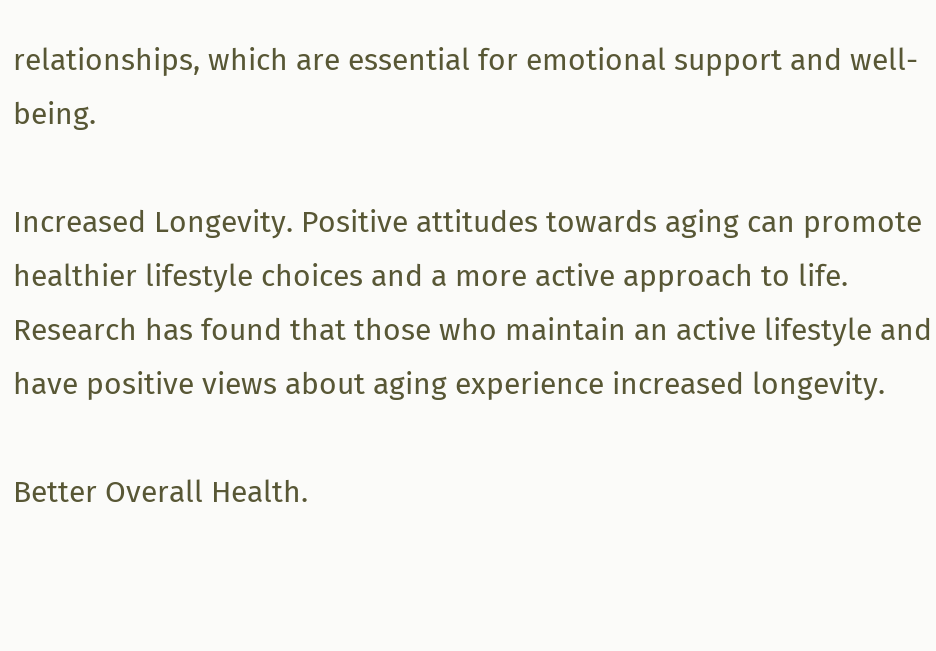relationships, which are essential for emotional support and well-being.

Increased Longevity. Positive attitudes towards aging can promote healthier lifestyle choices and a more active approach to life. Research has found that those who maintain an active lifestyle and have positive views about aging experience increased longevity.

Better Overall Health.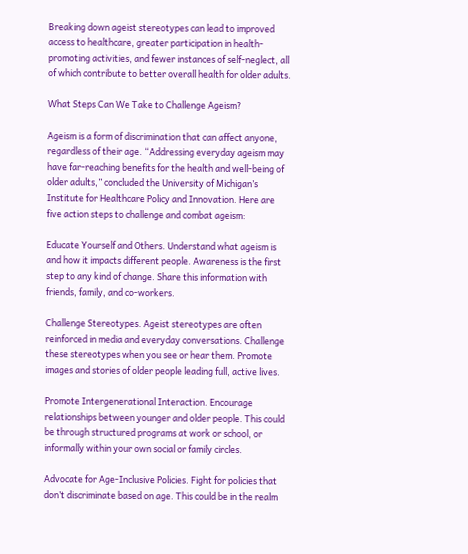Breaking down ageist stereotypes can lead to improved access to healthcare, greater participation in health-promoting activities, and fewer instances of self-neglect, all of which contribute to better overall health for older adults.

What Steps Can We Take to Challenge Ageism?

Ageism is a form of discrimination that can affect anyone, regardless of their age. “Addressing everyday ageism may have far-reaching benefits for the health and well-being of older adults,” concluded the University of Michigan’s Institute for Healthcare Policy and Innovation. Here are five action steps to challenge and combat ageism:

Educate Yourself and Others. Understand what ageism is and how it impacts different people. Awareness is the first step to any kind of change. Share this information with friends, family, and co-workers.

Challenge Stereotypes. Ageist stereotypes are often reinforced in media and everyday conversations. Challenge these stereotypes when you see or hear them. Promote images and stories of older people leading full, active lives.

Promote Intergenerational Interaction. Encourage relationships between younger and older people. This could be through structured programs at work or school, or informally within your own social or family circles.

Advocate for Age-Inclusive Policies. Fight for policies that don’t discriminate based on age. This could be in the realm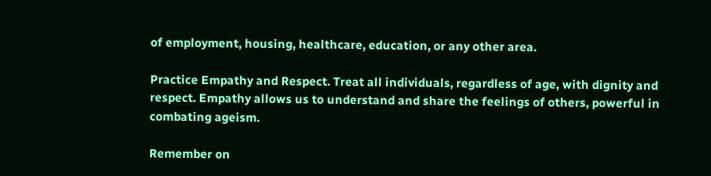of employment, housing, healthcare, education, or any other area.

Practice Empathy and Respect. Treat all individuals, regardless of age, with dignity and respect. Empathy allows us to understand and share the feelings of others, powerful in combating ageism.

Remember on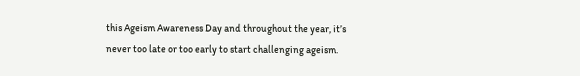this Ageism Awareness Day and throughout the year, it’s never too late or too early to start challenging ageism.